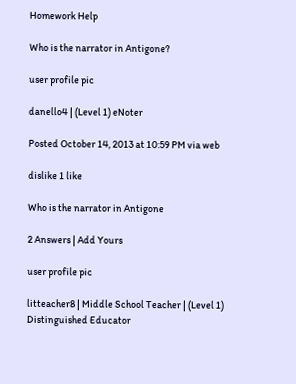Homework Help

Who is the narrator in Antigone?

user profile pic

danello4 | (Level 1) eNoter

Posted October 14, 2013 at 10:59 PM via web

dislike 1 like

Who is the narrator in Antigone

2 Answers | Add Yours

user profile pic

litteacher8 | Middle School Teacher | (Level 1) Distinguished Educator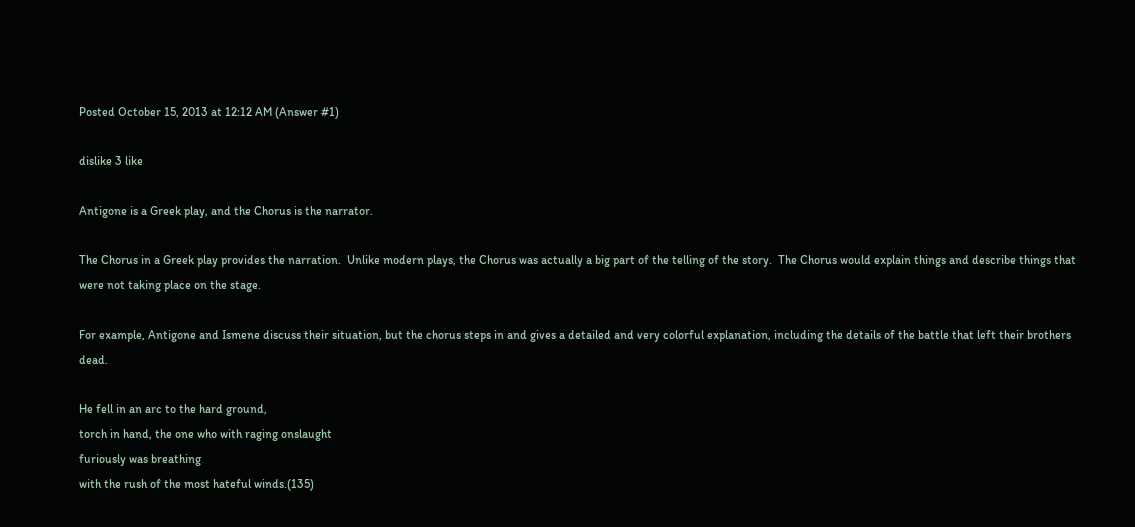Posted October 15, 2013 at 12:12 AM (Answer #1)

dislike 3 like

Antigone is a Greek play, and the Chorus is the narrator.

The Chorus in a Greek play provides the narration.  Unlike modern plays, the Chorus was actually a big part of the telling of the story.  The Chorus would explain things and describe things that were not taking place on the stage.

For example, Antigone and Ismene discuss their situation, but the chorus steps in and gives a detailed and very colorful explanation, including the details of the battle that left their brothers dead.

He fell in an arc to the hard ground,
torch in hand, the one who with raging onslaught
furiously was breathing
with the rush of the most hateful winds.(135)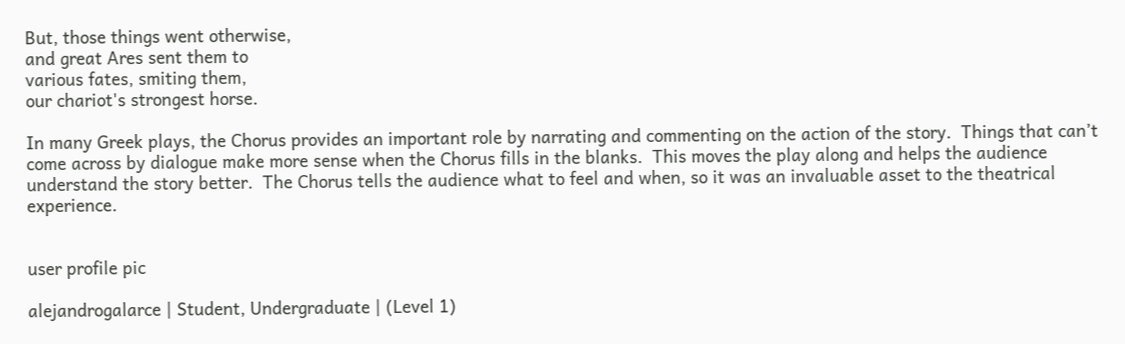But, those things went otherwise,
and great Ares sent them to
various fates, smiting them,
our chariot's strongest horse.

In many Greek plays, the Chorus provides an important role by narrating and commenting on the action of the story.  Things that can’t come across by dialogue make more sense when the Chorus fills in the blanks.  This moves the play along and helps the audience understand the story better.  The Chorus tells the audience what to feel and when, so it was an invaluable asset to the theatrical experience.


user profile pic

alejandrogalarce | Student, Undergraduate | (Level 1)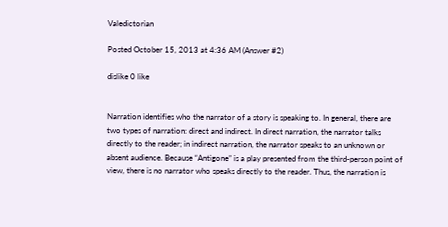Valedictorian

Posted October 15, 2013 at 4:36 AM (Answer #2)

dislike 0 like


Narration identifies who the narrator of a story is speaking to. In general, there are two types of narration: direct and indirect. In direct narration, the narrator talks directly to the reader; in indirect narration, the narrator speaks to an unknown or absent audience. Because “Antigone” is a play presented from the third-person point of view, there is no narrator who speaks directly to the reader. Thus, the narration is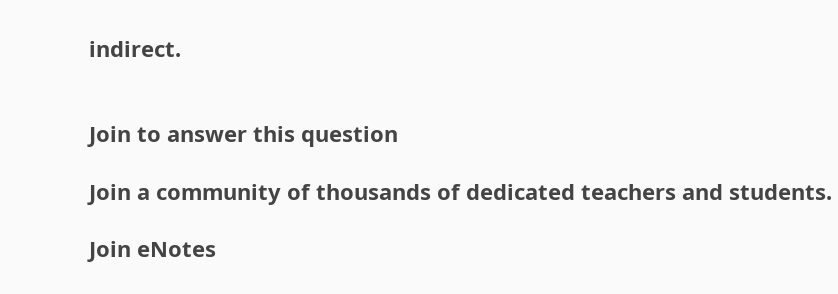indirect.


Join to answer this question

Join a community of thousands of dedicated teachers and students.

Join eNotes